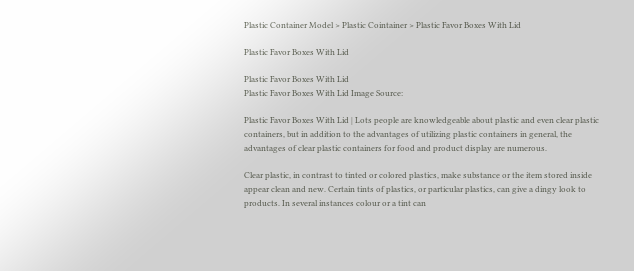Plastic Container Model > Plastic Cointainer > Plastic Favor Boxes With Lid

Plastic Favor Boxes With Lid

Plastic Favor Boxes With Lid
Plastic Favor Boxes With Lid Image Source:

Plastic Favor Boxes With Lid | Lots people are knowledgeable about plastic and even clear plastic containers, but in addition to the advantages of utilizing plastic containers in general, the advantages of clear plastic containers for food and product display are numerous.

Clear plastic, in contrast to tinted or colored plastics, make substance or the item stored inside appear clean and new. Certain tints of plastics, or particular plastics, can give a dingy look to products. In several instances colour or a tint can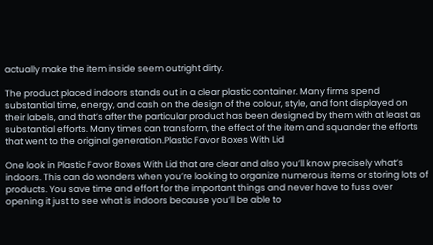actually make the item inside seem outright dirty.

The product placed indoors stands out in a clear plastic container. Many firms spend substantial time, energy, and cash on the design of the colour, style, and font displayed on their labels, and that’s after the particular product has been designed by them with at least as substantial efforts. Many times can transform, the effect of the item and squander the efforts that went to the original generation.Plastic Favor Boxes With Lid

One look in Plastic Favor Boxes With Lid that are clear and also you’ll know precisely what’s indoors. This can do wonders when you’re looking to organize numerous items or storing lots of products. You save time and effort for the important things and never have to fuss over opening it just to see what is indoors because you’ll be able to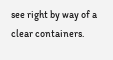see right by way of a clear containers.